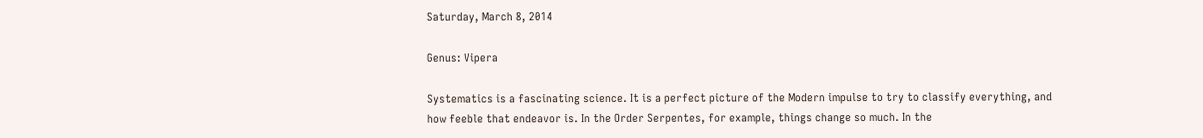Saturday, March 8, 2014

Genus: Vipera

Systematics is a fascinating science. It is a perfect picture of the Modern impulse to try to classify everything, and how feeble that endeavor is. In the Order Serpentes, for example, things change so much. In the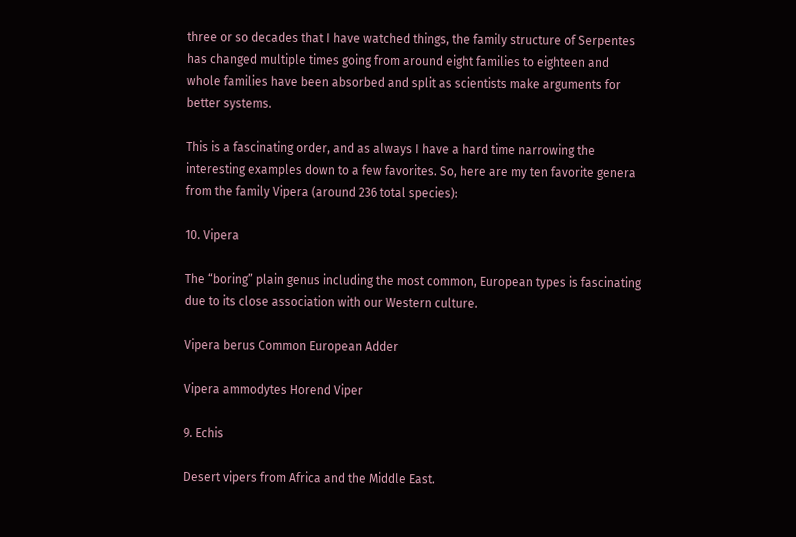three or so decades that I have watched things, the family structure of Serpentes has changed multiple times going from around eight families to eighteen and whole families have been absorbed and split as scientists make arguments for better systems.

This is a fascinating order, and as always I have a hard time narrowing the interesting examples down to a few favorites. So, here are my ten favorite genera from the family Vipera (around 236 total species):

10. Vipera

The “boring” plain genus including the most common, European types is fascinating due to its close association with our Western culture.

Vipera berus Common European Adder

Vipera ammodytes Horend Viper

9. Echis

Desert vipers from Africa and the Middle East.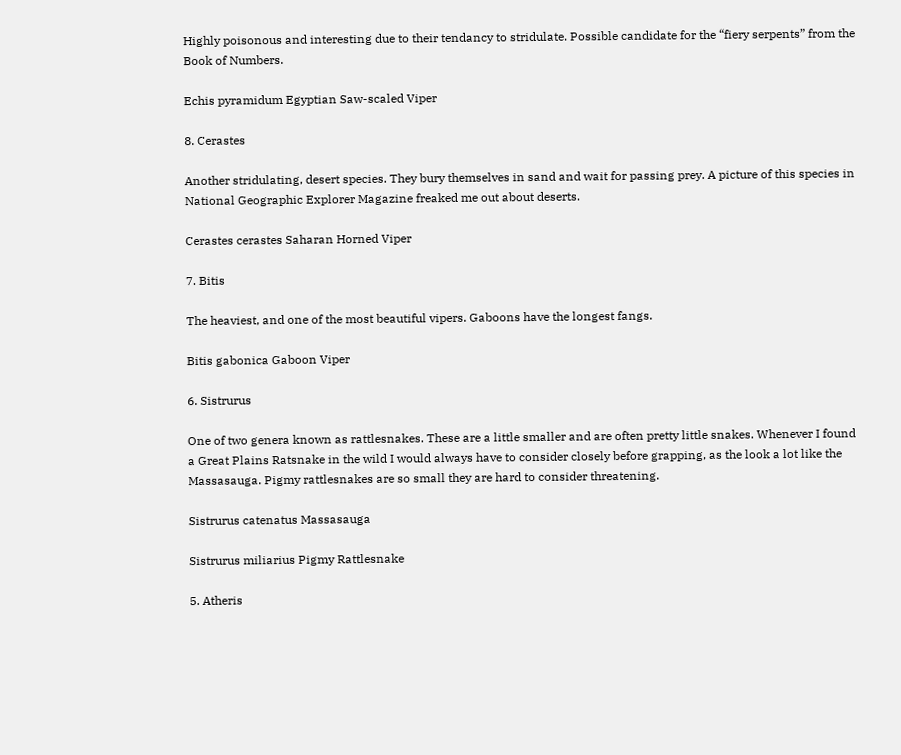Highly poisonous and interesting due to their tendancy to stridulate. Possible candidate for the “fiery serpents” from the Book of Numbers.

Echis pyramidum Egyptian Saw-scaled Viper

8. Cerastes

Another stridulating, desert species. They bury themselves in sand and wait for passing prey. A picture of this species in National Geographic Explorer Magazine freaked me out about deserts.

Cerastes cerastes Saharan Horned Viper

7. Bitis

The heaviest, and one of the most beautiful vipers. Gaboons have the longest fangs.

Bitis gabonica Gaboon Viper

6. Sistrurus

One of two genera known as rattlesnakes. These are a little smaller and are often pretty little snakes. Whenever I found a Great Plains Ratsnake in the wild I would always have to consider closely before grapping, as the look a lot like the Massasauga. Pigmy rattlesnakes are so small they are hard to consider threatening.

Sistrurus catenatus Massasauga

Sistrurus miliarius Pigmy Rattlesnake

5. Atheris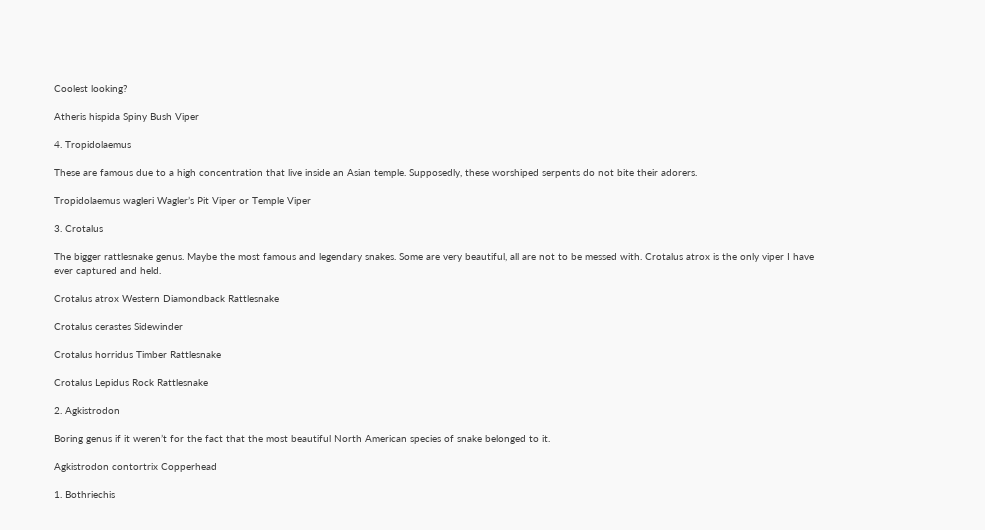Coolest looking?

Atheris hispida Spiny Bush Viper

4. Tropidolaemus

These are famous due to a high concentration that live inside an Asian temple. Supposedly, these worshiped serpents do not bite their adorers.

Tropidolaemus wagleri Wagler’s Pit Viper or Temple Viper

3. Crotalus

The bigger rattlesnake genus. Maybe the most famous and legendary snakes. Some are very beautiful, all are not to be messed with. Crotalus atrox is the only viper I have ever captured and held.

Crotalus atrox Western Diamondback Rattlesnake

Crotalus cerastes Sidewinder

Crotalus horridus Timber Rattlesnake

Crotalus Lepidus Rock Rattlesnake

2. Agkistrodon

Boring genus if it weren’t for the fact that the most beautiful North American species of snake belonged to it.

Agkistrodon contortrix Copperhead

1. Bothriechis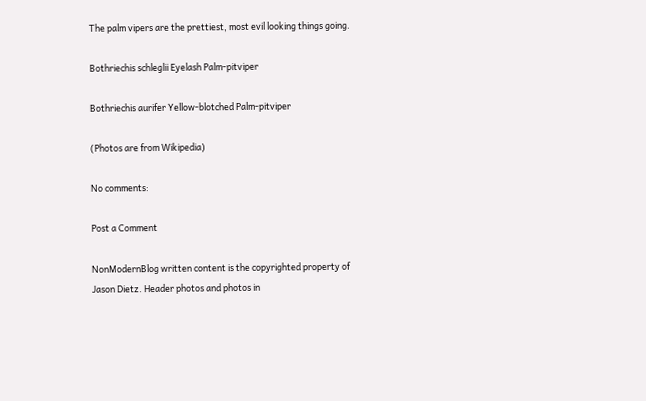The palm vipers are the prettiest, most evil looking things going.

Bothriechis schleglii Eyelash Palm-pitviper

Bothriechis aurifer Yellow-blotched Palm-pitviper

(Photos are from Wikipedia)

No comments:

Post a Comment

NonModernBlog written content is the copyrighted property of Jason Dietz. Header photos and photos in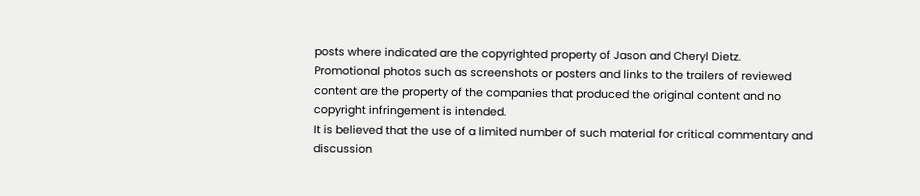posts where indicated are the copyrighted property of Jason and Cheryl Dietz.
Promotional photos such as screenshots or posters and links to the trailers of reviewed content are the property of the companies that produced the original content and no copyright infringement is intended.
It is believed that the use of a limited number of such material for critical commentary and discussion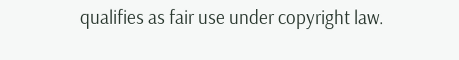qualifies as fair use under copyright law.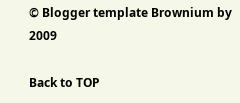© Blogger template Brownium by 2009

Back to TOP